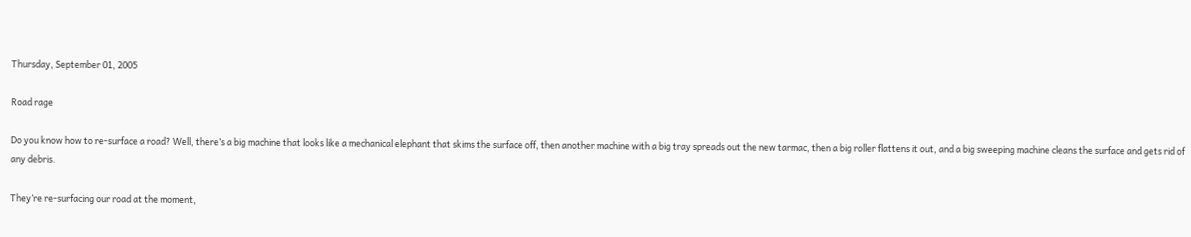Thursday, September 01, 2005

Road rage

Do you know how to re-surface a road? Well, there’s a big machine that looks like a mechanical elephant that skims the surface off, then another machine with a big tray spreads out the new tarmac, then a big roller flattens it out, and a big sweeping machine cleans the surface and gets rid of any debris.

They’re re-surfacing our road at the moment,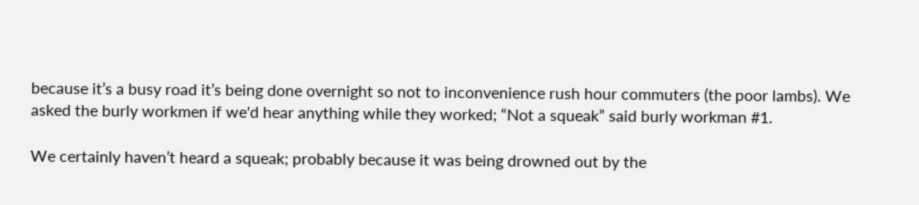because it’s a busy road it’s being done overnight so not to inconvenience rush hour commuters (the poor lambs). We asked the burly workmen if we'd hear anything while they worked; “Not a squeak” said burly workman #1.

We certainly haven’t heard a squeak; probably because it was being drowned out by the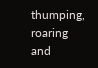thumping, roaring and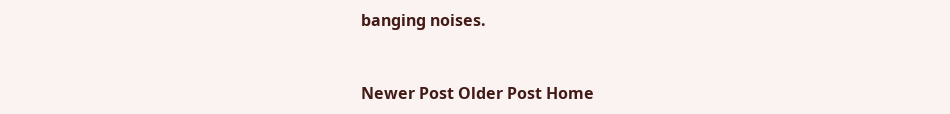banging noises.


Newer Post Older Post Home